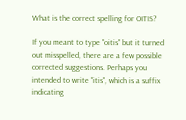What is the correct spelling for OITIS?

If you meant to type "oitis" but it turned out misspelled, there are a few possible corrected suggestions. Perhaps you intended to write "itis", which is a suffix indicating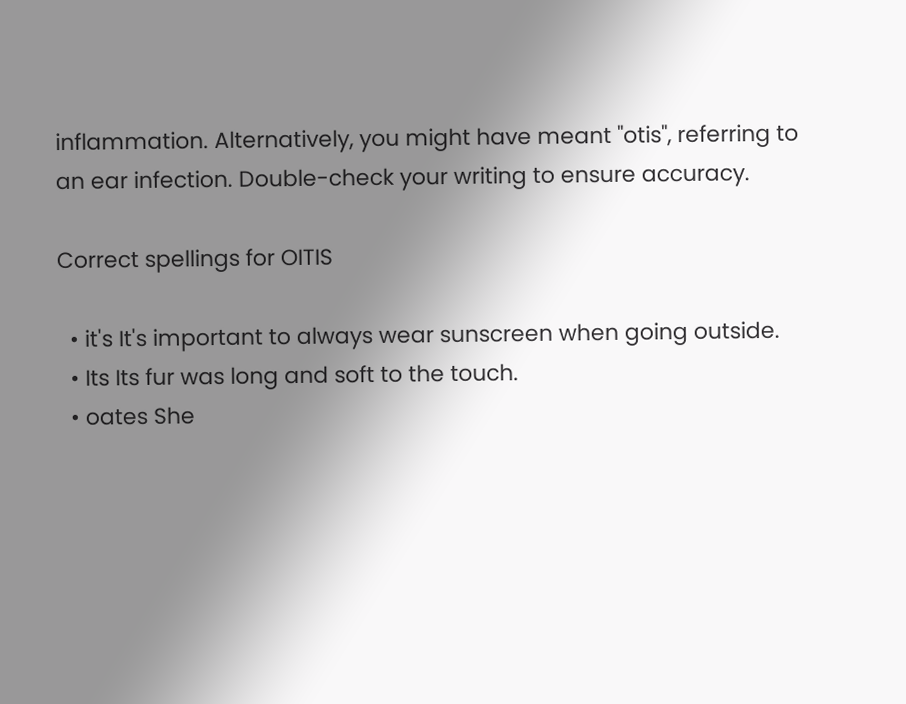inflammation. Alternatively, you might have meant "otis", referring to an ear infection. Double-check your writing to ensure accuracy.

Correct spellings for OITIS

  • it's It's important to always wear sunscreen when going outside.
  • Its Its fur was long and soft to the touch.
  • oates She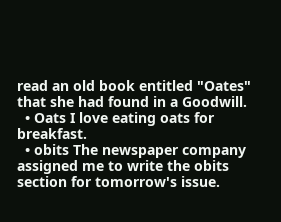read an old book entitled "Oates" that she had found in a Goodwill.
  • Oats I love eating oats for breakfast.
  • obits The newspaper company assigned me to write the obits section for tomorrow's issue.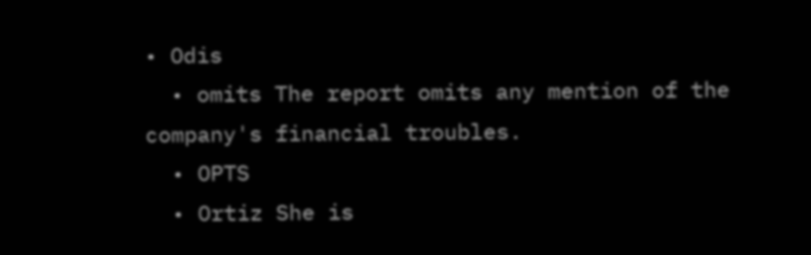• Odis
  • omits The report omits any mention of the company's financial troubles.
  • OPTS
  • Ortiz She is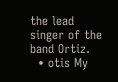the lead singer of the band Ortiz.
  • otis My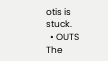otis is stuck.
  • OUTS The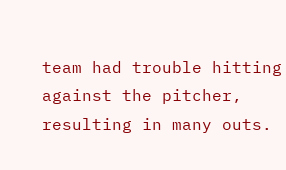team had trouble hitting against the pitcher, resulting in many outs.